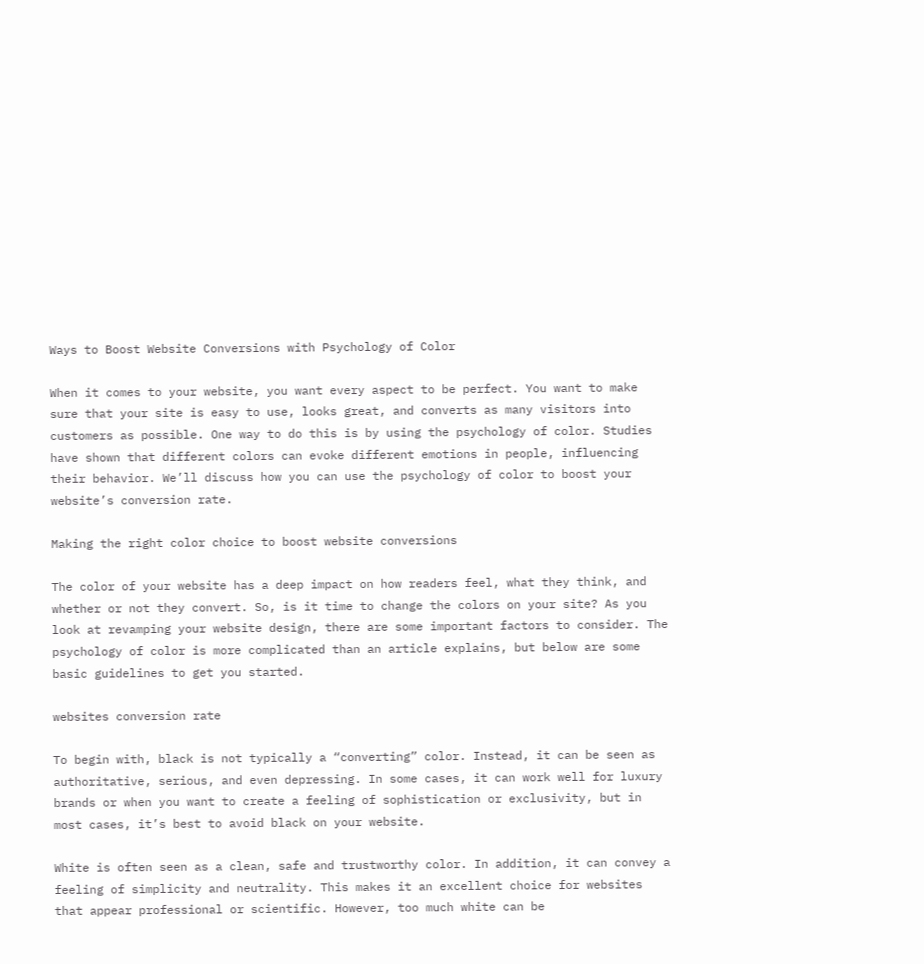Ways to Boost Website Conversions with Psychology of Color

When it comes to your website, you want every aspect to be perfect. You want to make sure that your site is easy to use, looks great, and converts as many visitors into customers as possible. One way to do this is by using the psychology of color. Studies have shown that different colors can evoke different emotions in people, influencing their behavior. We’ll discuss how you can use the psychology of color to boost your website’s conversion rate.

Making the right color choice to boost website conversions

The color of your website has a deep impact on how readers feel, what they think, and whether or not they convert. So, is it time to change the colors on your site? As you look at revamping your website design, there are some important factors to consider. The psychology of color is more complicated than an article explains, but below are some basic guidelines to get you started.

websites conversion rate

To begin with, black is not typically a “converting” color. Instead, it can be seen as authoritative, serious, and even depressing. In some cases, it can work well for luxury brands or when you want to create a feeling of sophistication or exclusivity, but in most cases, it’s best to avoid black on your website.

White is often seen as a clean, safe and trustworthy color. In addition, it can convey a feeling of simplicity and neutrality. This makes it an excellent choice for websites that appear professional or scientific. However, too much white can be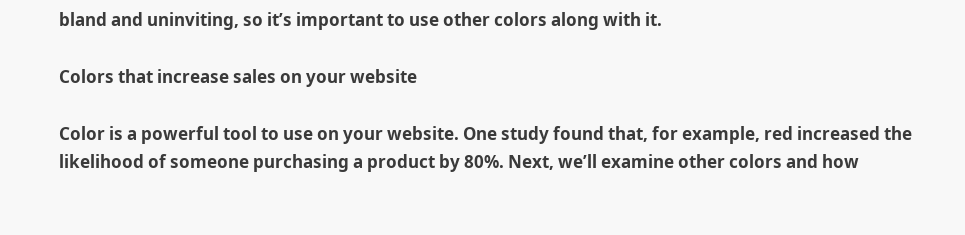bland and uninviting, so it’s important to use other colors along with it.

Colors that increase sales on your website

Color is a powerful tool to use on your website. One study found that, for example, red increased the likelihood of someone purchasing a product by 80%. Next, we’ll examine other colors and how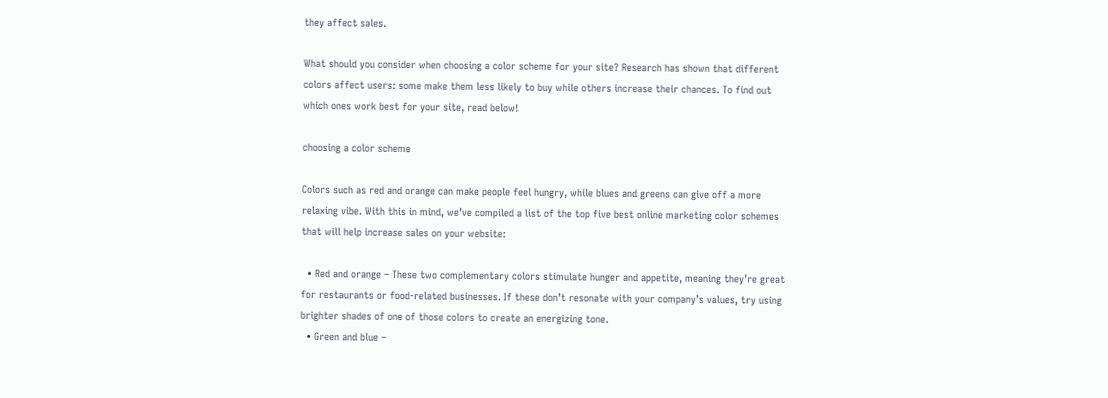they affect sales.

What should you consider when choosing a color scheme for your site? Research has shown that different colors affect users: some make them less likely to buy while others increase their chances. To find out which ones work best for your site, read below!

choosing a color scheme

Colors such as red and orange can make people feel hungry, while blues and greens can give off a more relaxing vibe. With this in mind, we’ve compiled a list of the top five best online marketing color schemes that will help increase sales on your website:

  • Red and orange – These two complementary colors stimulate hunger and appetite, meaning they’re great for restaurants or food-related businesses. If these don’t resonate with your company’s values, try using brighter shades of one of those colors to create an energizing tone.
  • Green and blue –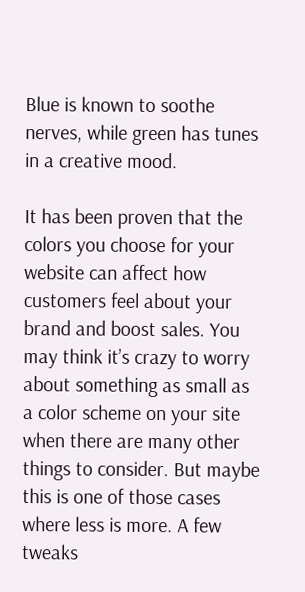Blue is known to soothe nerves, while green has tunes in a creative mood.

It has been proven that the colors you choose for your website can affect how customers feel about your brand and boost sales. You may think it’s crazy to worry about something as small as a color scheme on your site when there are many other things to consider. But maybe this is one of those cases where less is more. A few tweaks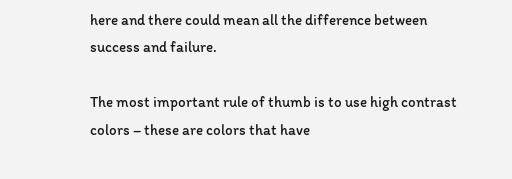here and there could mean all the difference between success and failure.

The most important rule of thumb is to use high contrast colors – these are colors that have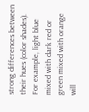strong differences between their hues (color shades). For example, light blue mixed with dark red or green mixed with orange will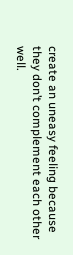create an uneasy feeling because they don’t complement each other well.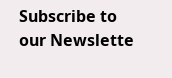Subscribe to our Newslette